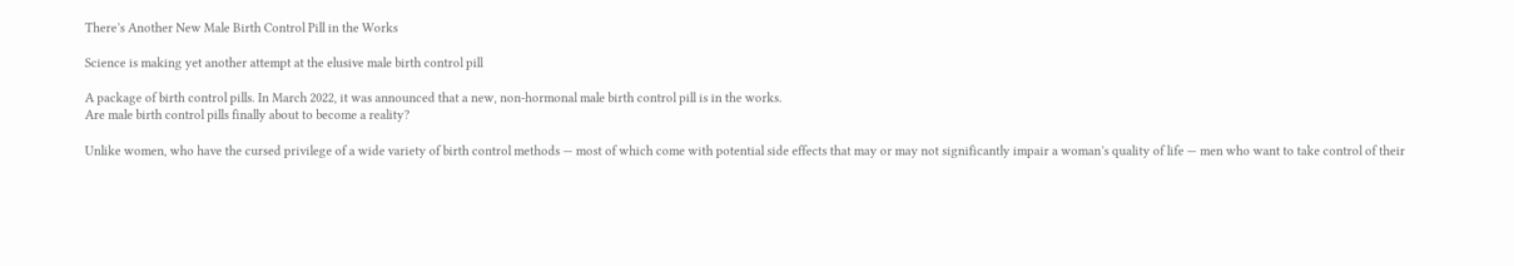There’s Another New Male Birth Control Pill in the Works

Science is making yet another attempt at the elusive male birth control pill

A package of birth control pills. In March 2022, it was announced that a new, non-hormonal male birth control pill is in the works.
Are male birth control pills finally about to become a reality?

Unlike women, who have the cursed privilege of a wide variety of birth control methods — most of which come with potential side effects that may or may not significantly impair a woman’s quality of life — men who want to take control of their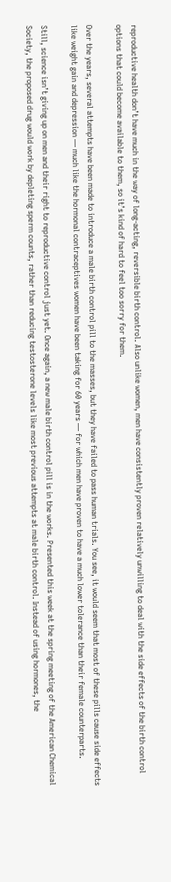reproductive health don’t have much in the way of long-acting, reversible birth control. Also unlike women, men have consistently proven relatively unwilling to deal with the side effects of the birth control options that could become available to them, so it’s kind of hard to feel too sorry for them.

Over the years, several attempts have been made to introduce a male birth control pill to the masses, but they have failed to pass human trials. You see, it would seem that most of these pills cause side effects like weight gain and depression — much like the hormonal contraceptives women have been taking for 60 years — for which men have proven to have a much lower tolerance than their female counterparts.

Still, science isn’t giving up on men and their right to reproductive control just yet. Once again, a new male birth control pill is in the works. Presented this week at the spring meeting of the American Chemical Society, the proposed drug would work by depleting sperm counts, rather than reducing testosterone levels like most previous attempts at male birth control. Instead of using hormones, the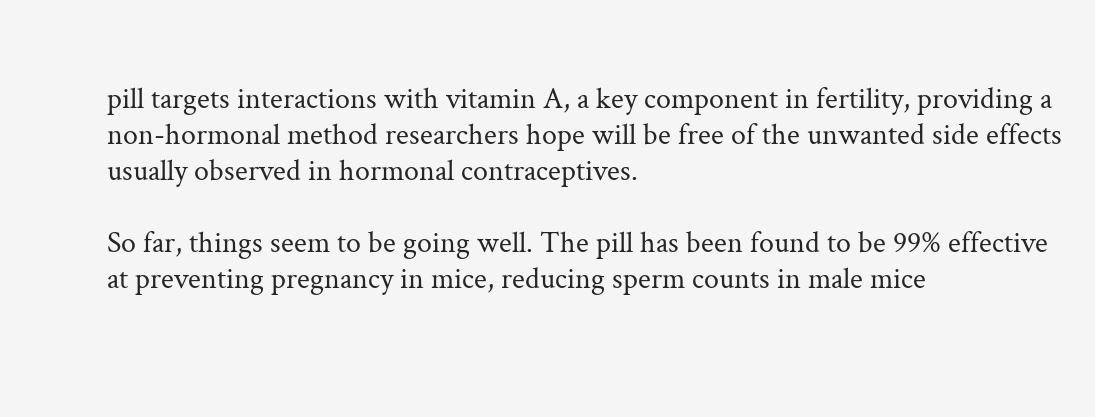pill targets interactions with vitamin A, a key component in fertility, providing a non-hormonal method researchers hope will be free of the unwanted side effects usually observed in hormonal contraceptives.

So far, things seem to be going well. The pill has been found to be 99% effective at preventing pregnancy in mice, reducing sperm counts in male mice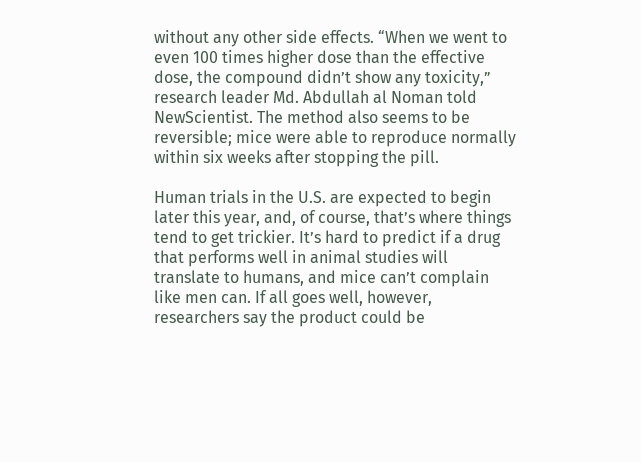without any other side effects. “When we went to even 100 times higher dose than the effective dose, the compound didn’t show any toxicity,” research leader Md. Abdullah al Noman told NewScientist. The method also seems to be reversible; mice were able to reproduce normally within six weeks after stopping the pill.

Human trials in the U.S. are expected to begin later this year, and, of course, that’s where things tend to get trickier. It’s hard to predict if a drug that performs well in animal studies will translate to humans, and mice can’t complain like men can. If all goes well, however, researchers say the product could be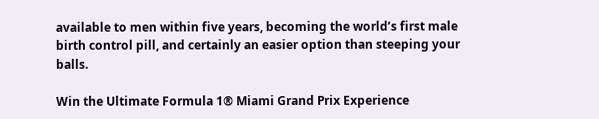available to men within five years, becoming the world’s first male birth control pill, and certainly an easier option than steeping your balls.

Win the Ultimate Formula 1® Miami Grand Prix Experience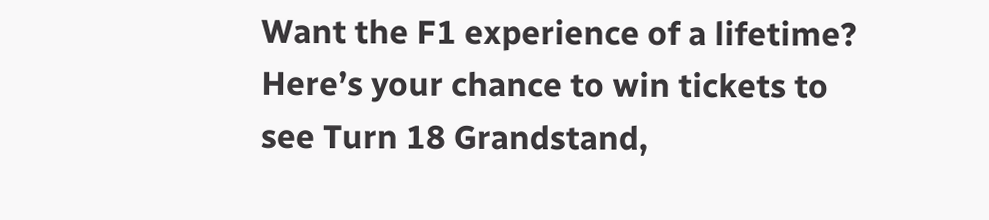Want the F1 experience of a lifetime? Here’s your chance to win tickets to see Turn 18 Grandstand,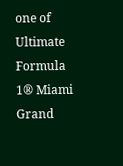one of Ultimate Formula 1® Miami Grand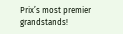Prix’s most premier grandstands!